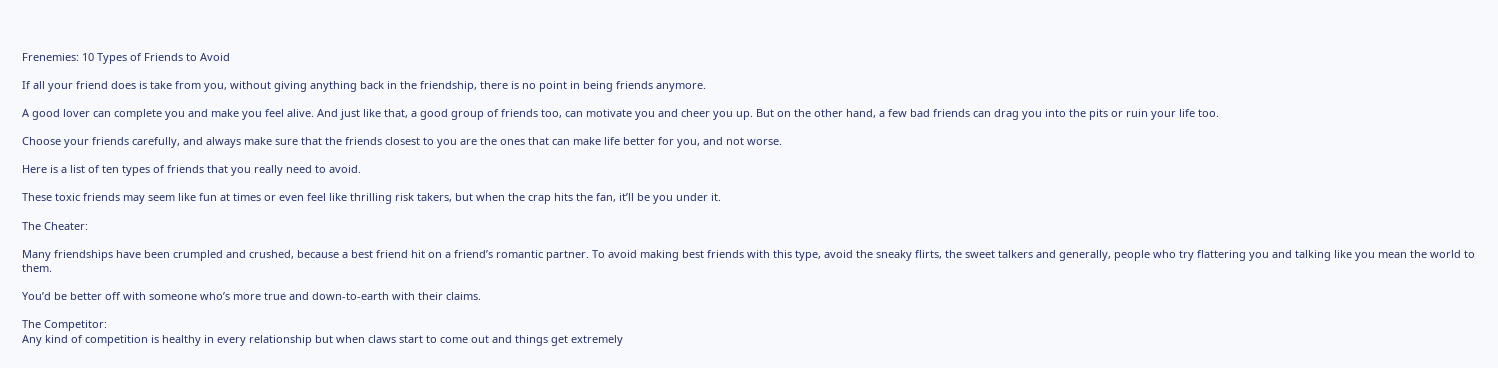Frenemies: 10 Types of Friends to Avoid

If all your friend does is take from you, without giving anything back in the friendship, there is no point in being friends anymore.

A good lover can complete you and make you feel alive. And just like that, a good group of friends too, can motivate you and cheer you up. But on the other hand, a few bad friends can drag you into the pits or ruin your life too.

Choose your friends carefully, and always make sure that the friends closest to you are the ones that can make life better for you, and not worse.

Here is a list of ten types of friends that you really need to avoid.

These toxic friends may seem like fun at times or even feel like thrilling risk takers, but when the crap hits the fan, it’ll be you under it.

The Cheater:

Many friendships have been crumpled and crushed, because a best friend hit on a friend’s romantic partner. To avoid making best friends with this type, avoid the sneaky flirts, the sweet talkers and generally, people who try flattering you and talking like you mean the world to them.

You’d be better off with someone who’s more true and down-to-earth with their claims.

The Competitor:
Any kind of competition is healthy in every relationship but when claws start to come out and things get extremely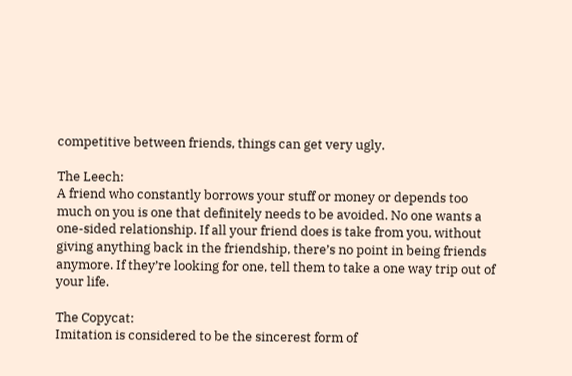competitive between friends, things can get very ugly.

The Leech:
A friend who constantly borrows your stuff or money or depends too much on you is one that definitely needs to be avoided. No one wants a one-sided relationship. If all your friend does is take from you, without giving anything back in the friendship, there’s no point in being friends anymore. If they’re looking for one, tell them to take a one way trip out of your life.

The Copycat:
Imitation is considered to be the sincerest form of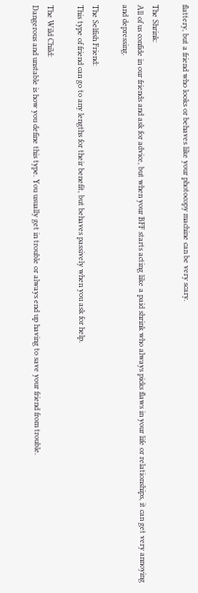flattery, but a friend who looks or behaves like your photocopy machine can be very scary.

The Shrink:
All of us confide in our friends and ask for advice, but when your BFF starts acting like a paid shrink who always picks flaws in your life or relationships, it can get very annoying and depressing.

The Selfish Friend:
This type of friend can go to any lengths for their benefit, but behaves passively when you ask for help.

The Wild Child:
Dangerous and unstable is how you define this type. You usually get in trouble or always end up having to save your friend from trouble.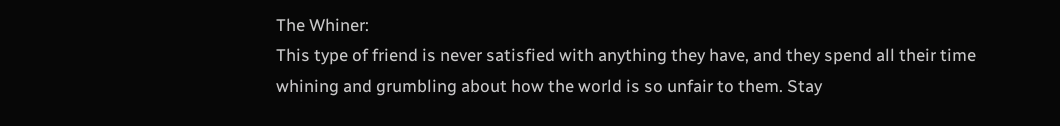The Whiner:
This type of friend is never satisfied with anything they have, and they spend all their time whining and grumbling about how the world is so unfair to them. Stay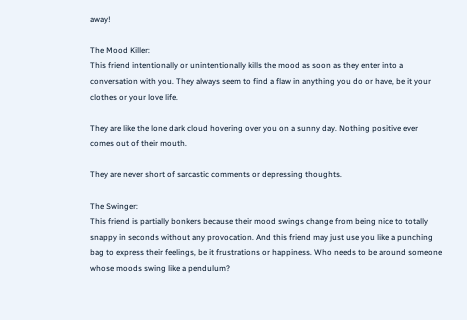away!

The Mood Killer:
This friend intentionally or unintentionally kills the mood as soon as they enter into a conversation with you. They always seem to find a flaw in anything you do or have, be it your clothes or your love life.

They are like the lone dark cloud hovering over you on a sunny day. Nothing positive ever comes out of their mouth.

They are never short of sarcastic comments or depressing thoughts.

The Swinger:
This friend is partially bonkers because their mood swings change from being nice to totally snappy in seconds without any provocation. And this friend may just use you like a punching bag to express their feelings, be it frustrations or happiness. Who needs to be around someone whose moods swing like a pendulum?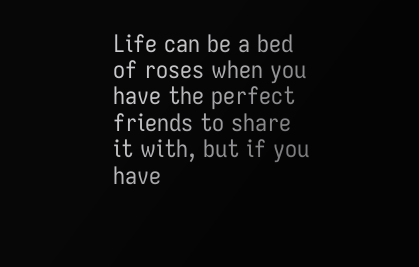Life can be a bed of roses when you have the perfect friends to share it with, but if you have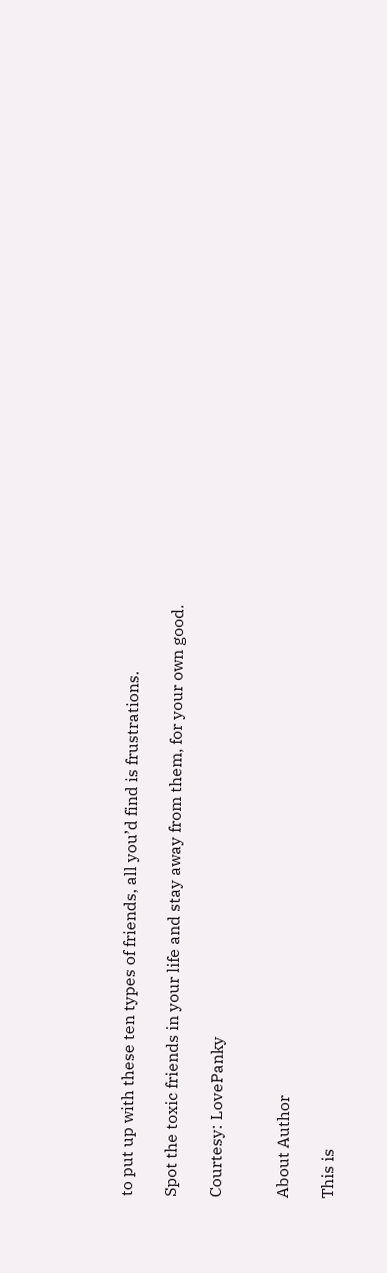to put up with these ten types of friends, all you’d find is frustrations.

Spot the toxic friends in your life and stay away from them, for your own good.

Courtesy: LovePanky


About Author

This is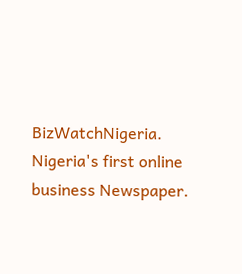BizWatchNigeria. Nigeria's first online business Newspaper.